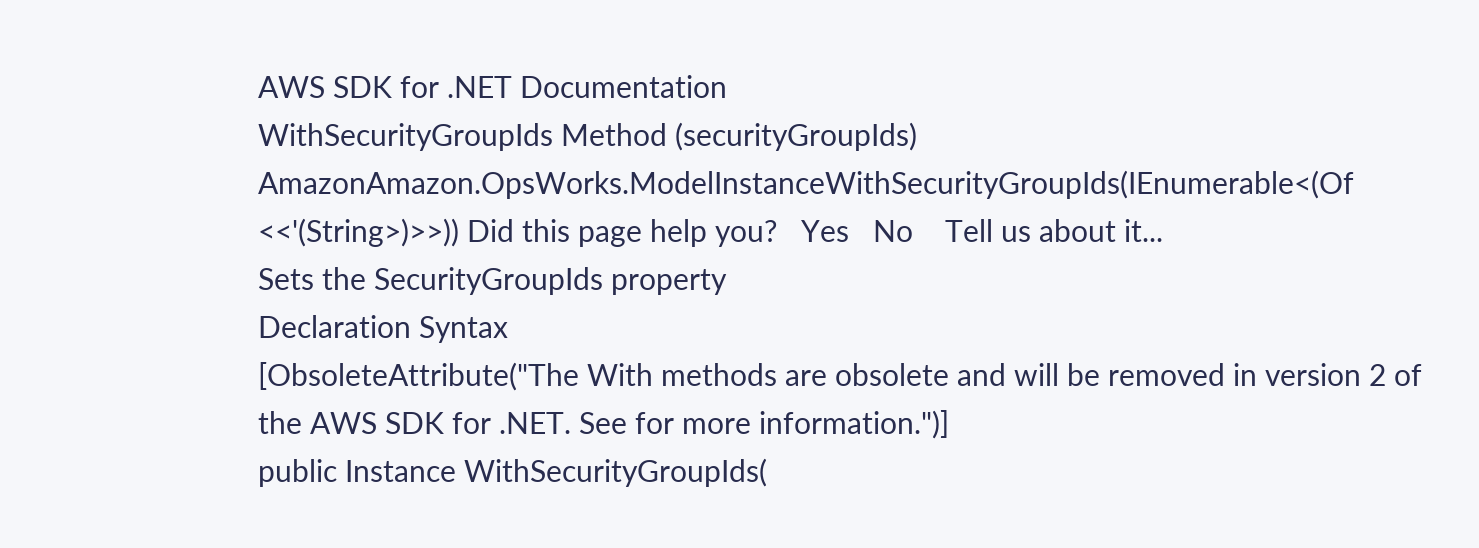AWS SDK for .NET Documentation
WithSecurityGroupIds Method (securityGroupIds)
AmazonAmazon.OpsWorks.ModelInstanceWithSecurityGroupIds(IEnumerable<(Of <<'(String>)>>)) Did this page help you?   Yes   No    Tell us about it...
Sets the SecurityGroupIds property
Declaration Syntax
[ObsoleteAttribute("The With methods are obsolete and will be removed in version 2 of the AWS SDK for .NET. See for more information.")]
public Instance WithSecurityGroupIds(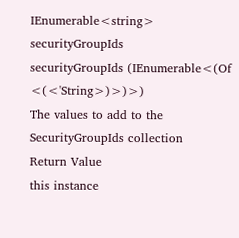IEnumerable<string> securityGroupIds
securityGroupIds (IEnumerable<(Of <(<'String>)>)>)
The values to add to the SecurityGroupIds collection
Return Value
this instance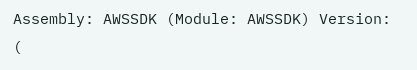Assembly: AWSSDK (Module: AWSSDK) Version: (